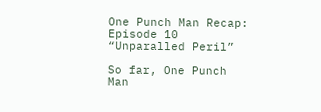One Punch Man Recap: Episode 10 “Unparalled Peril”

So far, One Punch Man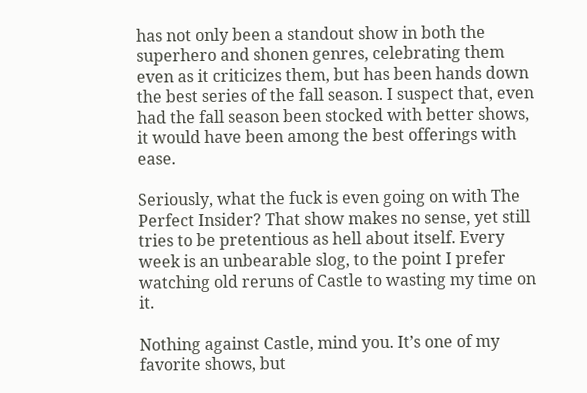has not only been a standout show in both the superhero and shonen genres, celebrating them even as it criticizes them, but has been hands down the best series of the fall season. I suspect that, even had the fall season been stocked with better shows, it would have been among the best offerings with ease.

Seriously, what the fuck is even going on with The Perfect Insider? That show makes no sense, yet still tries to be pretentious as hell about itself. Every week is an unbearable slog, to the point I prefer watching old reruns of Castle to wasting my time on it.

Nothing against Castle, mind you. It’s one of my favorite shows, but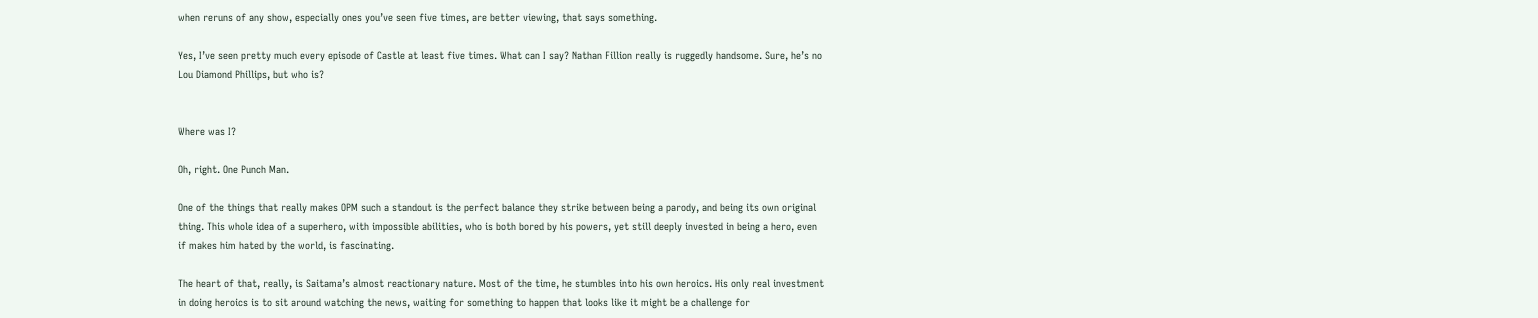when reruns of any show, especially ones you’ve seen five times, are better viewing, that says something.

Yes, I’ve seen pretty much every episode of Castle at least five times. What can I say? Nathan Fillion really is ruggedly handsome. Sure, he’s no Lou Diamond Phillips, but who is?


Where was I?

Oh, right. One Punch Man.

One of the things that really makes OPM such a standout is the perfect balance they strike between being a parody, and being its own original thing. This whole idea of a superhero, with impossible abilities, who is both bored by his powers, yet still deeply invested in being a hero, even if makes him hated by the world, is fascinating.

The heart of that, really, is Saitama’s almost reactionary nature. Most of the time, he stumbles into his own heroics. His only real investment in doing heroics is to sit around watching the news, waiting for something to happen that looks like it might be a challenge for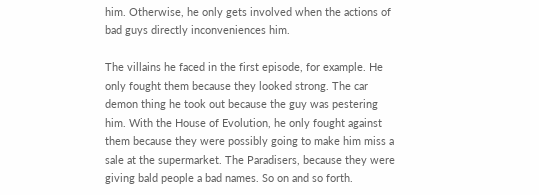him. Otherwise, he only gets involved when the actions of bad guys directly inconveniences him.

The villains he faced in the first episode, for example. He only fought them because they looked strong. The car demon thing he took out because the guy was pestering him. With the House of Evolution, he only fought against them because they were possibly going to make him miss a sale at the supermarket. The Paradisers, because they were giving bald people a bad names. So on and so forth.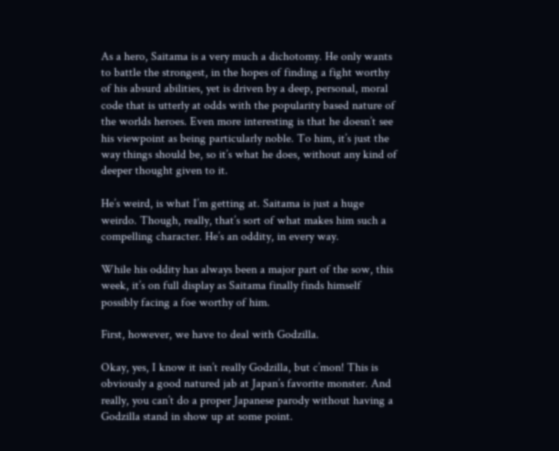As a hero, Saitama is a very much a dichotomy. He only wants to battle the strongest, in the hopes of finding a fight worthy of his absurd abilities, yet is driven by a deep, personal, moral code that is utterly at odds with the popularity based nature of the worlds heroes. Even more interesting is that he doesn’t see his viewpoint as being particularly noble. To him, it’s just the way things should be, so it’s what he does, without any kind of deeper thought given to it.

He’s weird, is what I’m getting at. Saitama is just a huge weirdo. Though, really, that’s sort of what makes him such a compelling character. He’s an oddity, in every way.

While his oddity has always been a major part of the sow, this week, it’s on full display as Saitama finally finds himself possibly facing a foe worthy of him.

First, however, we have to deal with Godzilla.

Okay, yes, I know it isn’t really Godzilla, but c’mon! This is obviously a good natured jab at Japan’s favorite monster. And really, you can’t do a proper Japanese parody without having a Godzilla stand in show up at some point.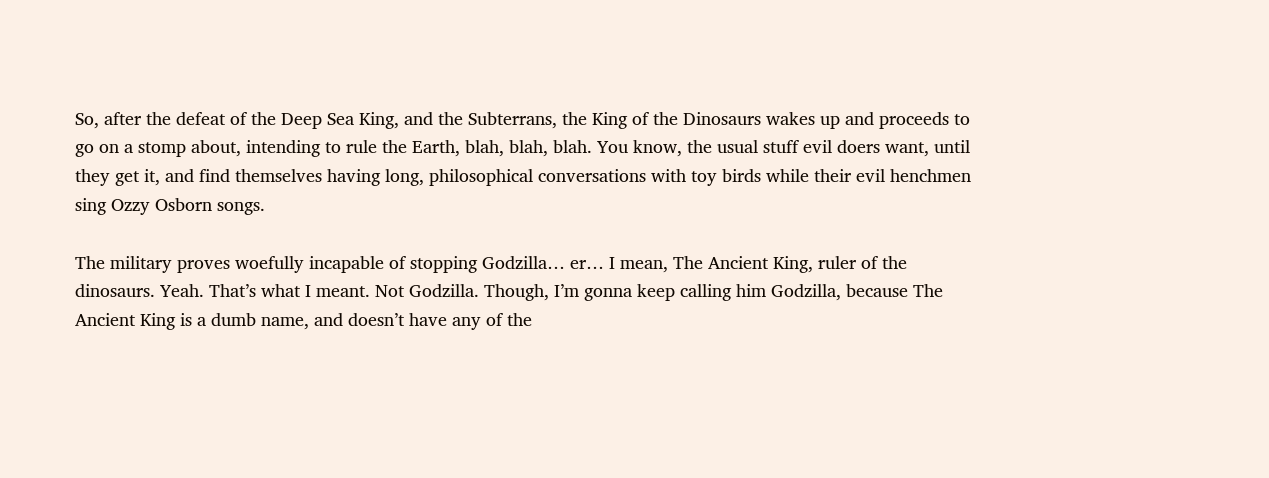So, after the defeat of the Deep Sea King, and the Subterrans, the King of the Dinosaurs wakes up and proceeds to go on a stomp about, intending to rule the Earth, blah, blah, blah. You know, the usual stuff evil doers want, until they get it, and find themselves having long, philosophical conversations with toy birds while their evil henchmen sing Ozzy Osborn songs.

The military proves woefully incapable of stopping Godzilla… er… I mean, The Ancient King, ruler of the dinosaurs. Yeah. That’s what I meant. Not Godzilla. Though, I’m gonna keep calling him Godzilla, because The Ancient King is a dumb name, and doesn’t have any of the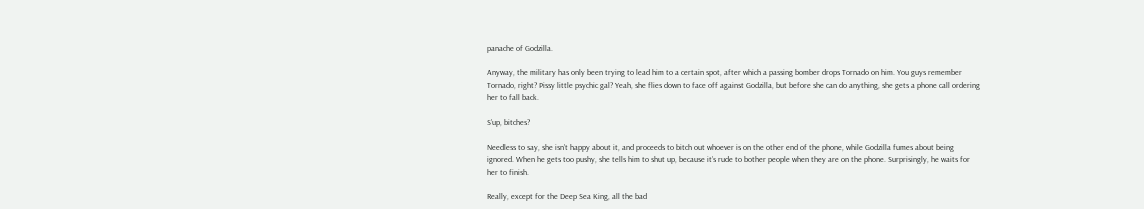panache of Godzilla.

Anyway, the military has only been trying to lead him to a certain spot, after which a passing bomber drops Tornado on him. You guys remember Tornado, right? Pissy little psychic gal? Yeah, she flies down to face off against Godzilla, but before she can do anything, she gets a phone call ordering her to fall back.

S’up, bitches?

Needless to say, she isn’t happy about it, and proceeds to bitch out whoever is on the other end of the phone, while Godzilla fumes about being ignored. When he gets too pushy, she tells him to shut up, because it’s rude to bother people when they are on the phone. Surprisingly, he waits for her to finish.

Really, except for the Deep Sea King, all the bad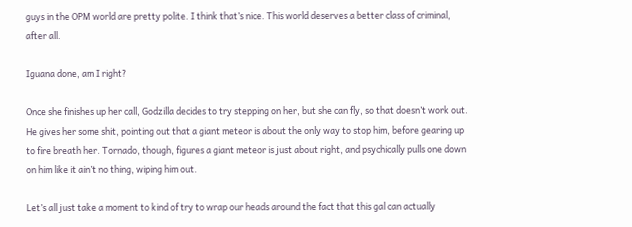guys in the OPM world are pretty polite. I think that’s nice. This world deserves a better class of criminal, after all.

Iguana done, am I right?

Once she finishes up her call, Godzilla decides to try stepping on her, but she can fly, so that doesn’t work out. He gives her some shit, pointing out that a giant meteor is about the only way to stop him, before gearing up to fire breath her. Tornado, though, figures a giant meteor is just about right, and psychically pulls one down on him like it ain’t no thing, wiping him out.

Let’s all just take a moment to kind of try to wrap our heads around the fact that this gal can actually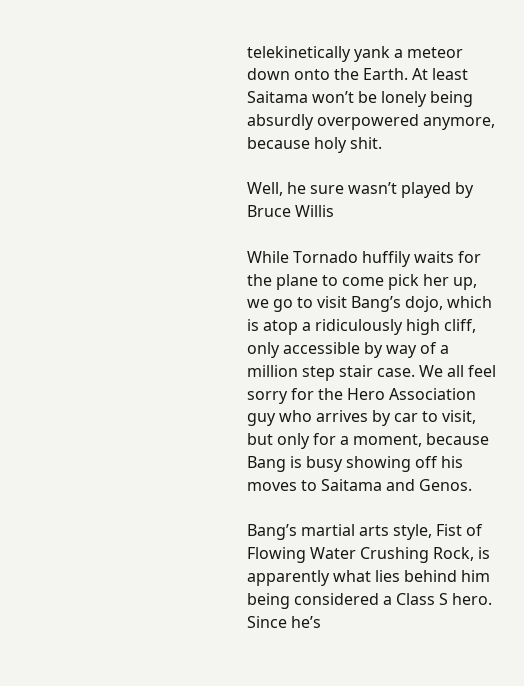telekinetically yank a meteor down onto the Earth. At least Saitama won’t be lonely being absurdly overpowered anymore, because holy shit.

Well, he sure wasn’t played by Bruce Willis

While Tornado huffily waits for the plane to come pick her up, we go to visit Bang’s dojo, which is atop a ridiculously high cliff, only accessible by way of a million step stair case. We all feel sorry for the Hero Association guy who arrives by car to visit, but only for a moment, because Bang is busy showing off his moves to Saitama and Genos.

Bang’s martial arts style, Fist of Flowing Water Crushing Rock, is apparently what lies behind him being considered a Class S hero. Since he’s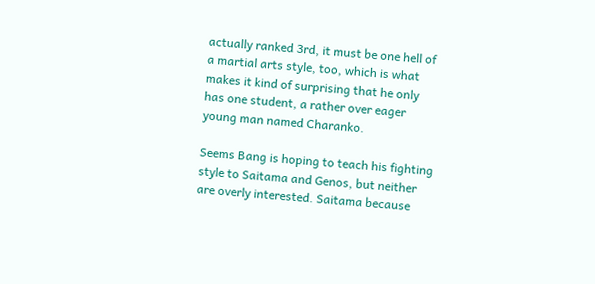actually ranked 3rd, it must be one hell of a martial arts style, too, which is what makes it kind of surprising that he only has one student, a rather over eager young man named Charanko.

Seems Bang is hoping to teach his fighting style to Saitama and Genos, but neither are overly interested. Saitama because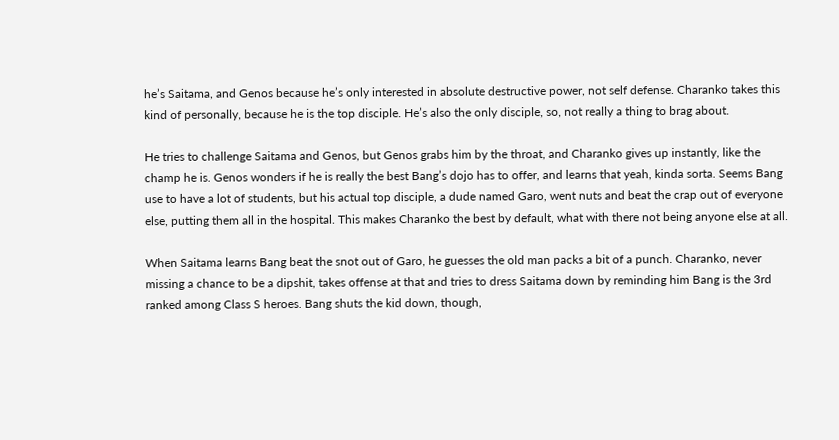he’s Saitama, and Genos because he’s only interested in absolute destructive power, not self defense. Charanko takes this kind of personally, because he is the top disciple. He’s also the only disciple, so, not really a thing to brag about.

He tries to challenge Saitama and Genos, but Genos grabs him by the throat, and Charanko gives up instantly, like the champ he is. Genos wonders if he is really the best Bang’s dojo has to offer, and learns that yeah, kinda sorta. Seems Bang use to have a lot of students, but his actual top disciple, a dude named Garo, went nuts and beat the crap out of everyone else, putting them all in the hospital. This makes Charanko the best by default, what with there not being anyone else at all.

When Saitama learns Bang beat the snot out of Garo, he guesses the old man packs a bit of a punch. Charanko, never missing a chance to be a dipshit, takes offense at that and tries to dress Saitama down by reminding him Bang is the 3rd ranked among Class S heroes. Bang shuts the kid down, though,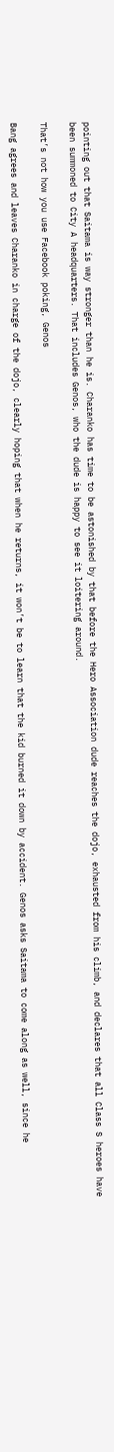pointing out that Saitama is way stronger than he is. Charanko has time to be astonished by that before the Hero Association dude reaches the dojo, exhausted from his climb, and declares that all Class S heroes have been summoned to City A headquarters. That includes Genos, who the dude is happy to see it loitering around.

That’s not how you use Facebook poking, Genos

Bang agrees and leaves Charanko in charge of the dojo, clearly hoping that when he returns, it won’t be to learn that the kid burned it down by accident. Genos asks Saitama to come along as well, since he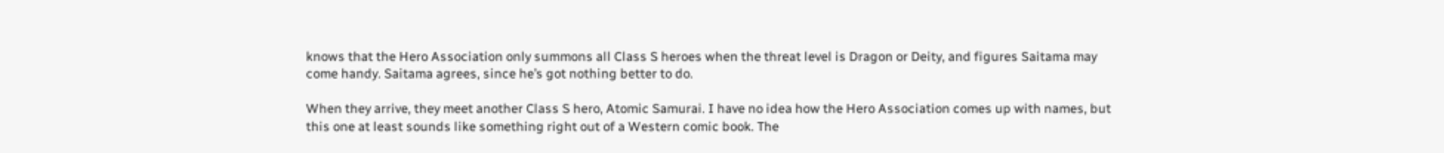knows that the Hero Association only summons all Class S heroes when the threat level is Dragon or Deity, and figures Saitama may come handy. Saitama agrees, since he’s got nothing better to do.

When they arrive, they meet another Class S hero, Atomic Samurai. I have no idea how the Hero Association comes up with names, but this one at least sounds like something right out of a Western comic book. The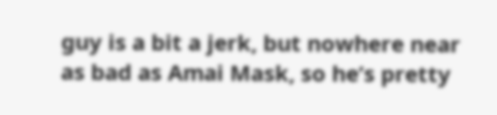guy is a bit a jerk, but nowhere near as bad as Amai Mask, so he’s pretty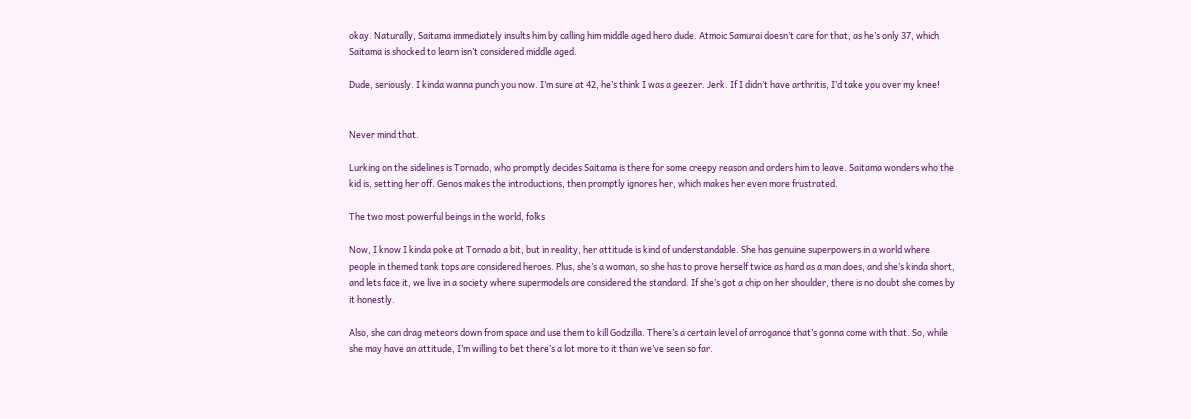okay. Naturally, Saitama immediately insults him by calling him middle aged hero dude. Atmoic Samurai doesn’t care for that, as he’s only 37, which Saitama is shocked to learn isn’t considered middle aged.

Dude, seriously. I kinda wanna punch you now. I’m sure at 42, he’s think I was a geezer. Jerk. If I didn’t have arthritis, I’d take you over my knee!


Never mind that.

Lurking on the sidelines is Tornado, who promptly decides Saitama is there for some creepy reason and orders him to leave. Saitama wonders who the kid is, setting her off. Genos makes the introductions, then promptly ignores her, which makes her even more frustrated.

The two most powerful beings in the world, folks

Now, I know I kinda poke at Tornado a bit, but in reality, her attitude is kind of understandable. She has genuine superpowers in a world where people in themed tank tops are considered heroes. Plus, she’s a woman, so she has to prove herself twice as hard as a man does, and she’s kinda short, and lets face it, we live in a society where supermodels are considered the standard. If she’s got a chip on her shoulder, there is no doubt she comes by it honestly.

Also, she can drag meteors down from space and use them to kill Godzilla. There’s a certain level of arrogance that’s gonna come with that. So, while she may have an attitude, I’m willing to bet there’s a lot more to it than we’ve seen so far.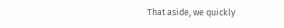That aside, we quickly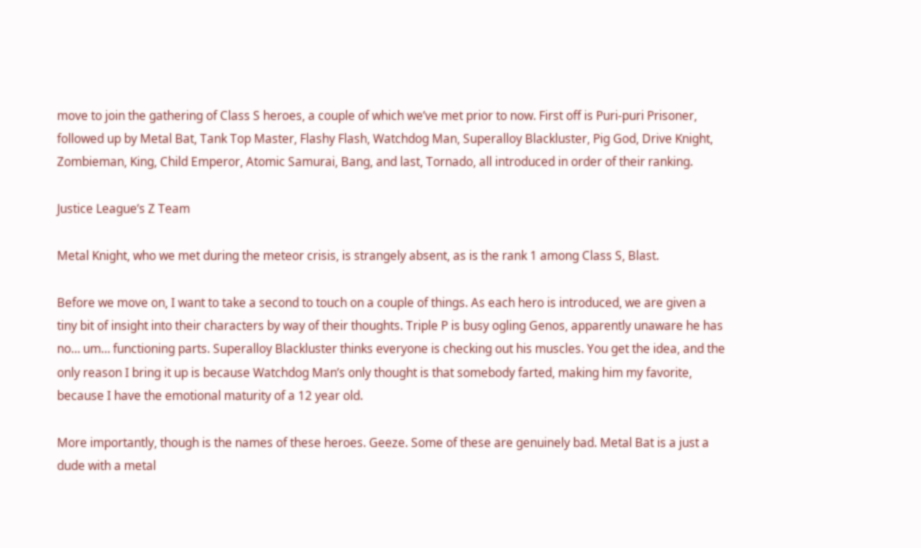move to join the gathering of Class S heroes, a couple of which we’ve met prior to now. First off is Puri-puri Prisoner, followed up by Metal Bat, Tank Top Master, Flashy Flash, Watchdog Man, Superalloy Blackluster, Pig God, Drive Knight, Zombieman, King, Child Emperor, Atomic Samurai, Bang, and last, Tornado, all introduced in order of their ranking.

Justice League’s Z Team

Metal Knight, who we met during the meteor crisis, is strangely absent, as is the rank 1 among Class S, Blast.

Before we move on, I want to take a second to touch on a couple of things. As each hero is introduced, we are given a tiny bit of insight into their characters by way of their thoughts. Triple P is busy ogling Genos, apparently unaware he has no… um… functioning parts. Superalloy Blackluster thinks everyone is checking out his muscles. You get the idea, and the only reason I bring it up is because Watchdog Man’s only thought is that somebody farted, making him my favorite, because I have the emotional maturity of a 12 year old.

More importantly, though is the names of these heroes. Geeze. Some of these are genuinely bad. Metal Bat is a just a dude with a metal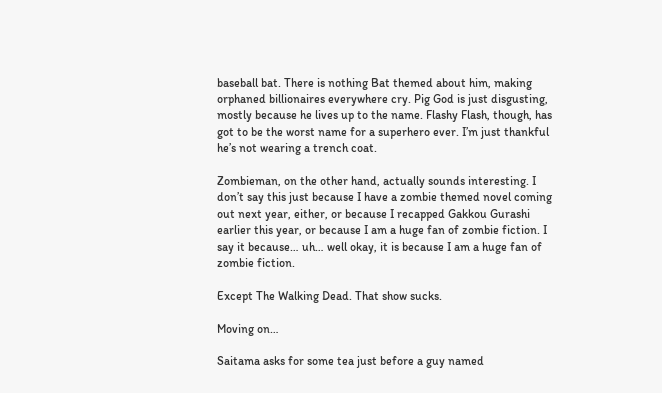baseball bat. There is nothing Bat themed about him, making orphaned billionaires everywhere cry. Pig God is just disgusting, mostly because he lives up to the name. Flashy Flash, though, has got to be the worst name for a superhero ever. I’m just thankful he’s not wearing a trench coat.

Zombieman, on the other hand, actually sounds interesting. I don’t say this just because I have a zombie themed novel coming out next year, either, or because I recapped Gakkou Gurashi earlier this year, or because I am a huge fan of zombie fiction. I say it because… uh… well okay, it is because I am a huge fan of zombie fiction.

Except The Walking Dead. That show sucks.

Moving on…

Saitama asks for some tea just before a guy named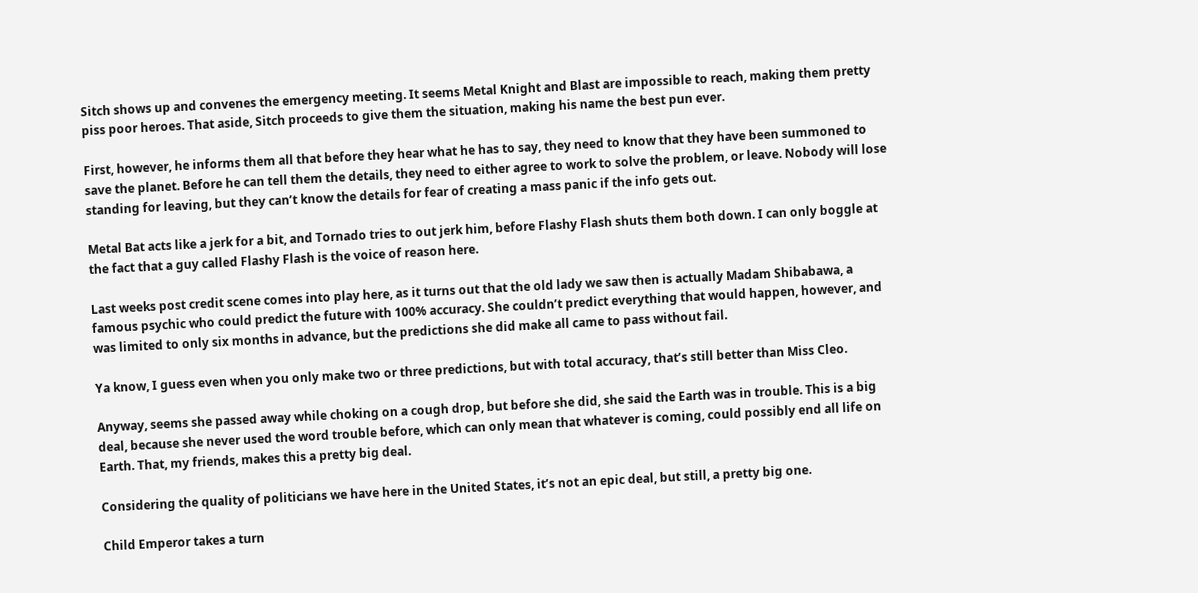Sitch shows up and convenes the emergency meeting. It seems Metal Knight and Blast are impossible to reach, making them pretty piss poor heroes. That aside, Sitch proceeds to give them the situation, making his name the best pun ever.

First, however, he informs them all that before they hear what he has to say, they need to know that they have been summoned to save the planet. Before he can tell them the details, they need to either agree to work to solve the problem, or leave. Nobody will lose standing for leaving, but they can’t know the details for fear of creating a mass panic if the info gets out.

Metal Bat acts like a jerk for a bit, and Tornado tries to out jerk him, before Flashy Flash shuts them both down. I can only boggle at the fact that a guy called Flashy Flash is the voice of reason here.

Last weeks post credit scene comes into play here, as it turns out that the old lady we saw then is actually Madam Shibabawa, a famous psychic who could predict the future with 100% accuracy. She couldn’t predict everything that would happen, however, and was limited to only six months in advance, but the predictions she did make all came to pass without fail.

Ya know, I guess even when you only make two or three predictions, but with total accuracy, that’s still better than Miss Cleo.

Anyway, seems she passed away while choking on a cough drop, but before she did, she said the Earth was in trouble. This is a big deal, because she never used the word trouble before, which can only mean that whatever is coming, could possibly end all life on Earth. That, my friends, makes this a pretty big deal.

Considering the quality of politicians we have here in the United States, it’s not an epic deal, but still, a pretty big one.

Child Emperor takes a turn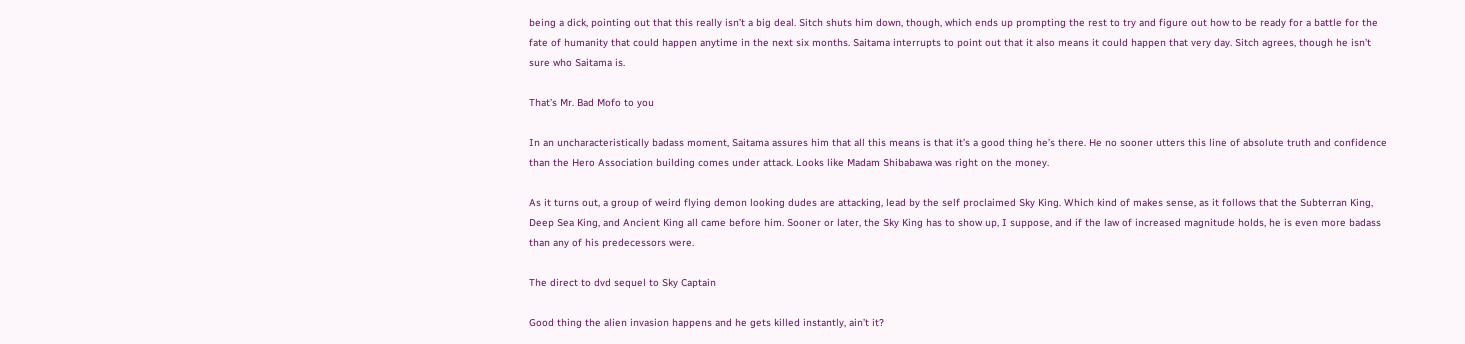being a dick, pointing out that this really isn’t a big deal. Sitch shuts him down, though, which ends up prompting the rest to try and figure out how to be ready for a battle for the fate of humanity that could happen anytime in the next six months. Saitama interrupts to point out that it also means it could happen that very day. Sitch agrees, though he isn’t sure who Saitama is.

That’s Mr. Bad Mofo to you

In an uncharacteristically badass moment, Saitama assures him that all this means is that it’s a good thing he’s there. He no sooner utters this line of absolute truth and confidence than the Hero Association building comes under attack. Looks like Madam Shibabawa was right on the money.

As it turns out, a group of weird flying demon looking dudes are attacking, lead by the self proclaimed Sky King. Which kind of makes sense, as it follows that the Subterran King, Deep Sea King, and Ancient King all came before him. Sooner or later, the Sky King has to show up, I suppose, and if the law of increased magnitude holds, he is even more badass than any of his predecessors were.

The direct to dvd sequel to Sky Captain

Good thing the alien invasion happens and he gets killed instantly, ain’t it?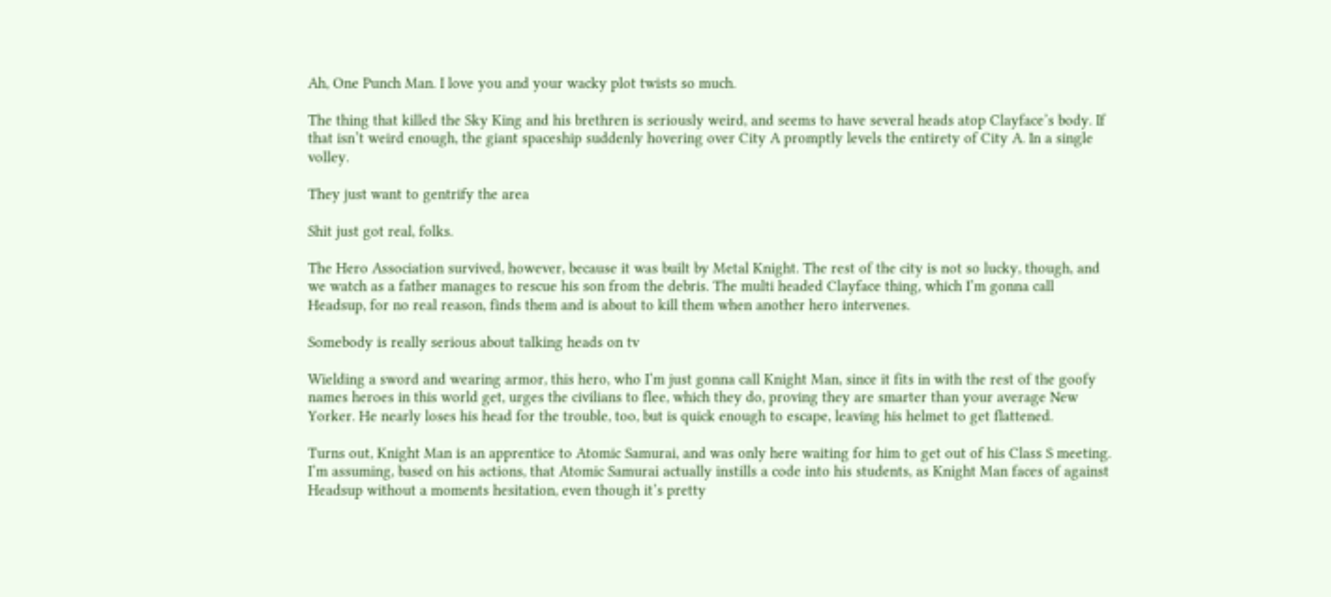Ah, One Punch Man. I love you and your wacky plot twists so much.

The thing that killed the Sky King and his brethren is seriously weird, and seems to have several heads atop Clayface’s body. If that isn’t weird enough, the giant spaceship suddenly hovering over City A promptly levels the entirety of City A. In a single volley.

They just want to gentrify the area

Shit just got real, folks.

The Hero Association survived, however, because it was built by Metal Knight. The rest of the city is not so lucky, though, and we watch as a father manages to rescue his son from the debris. The multi headed Clayface thing, which I’m gonna call Headsup, for no real reason, finds them and is about to kill them when another hero intervenes.

Somebody is really serious about talking heads on tv

Wielding a sword and wearing armor, this hero, who I’m just gonna call Knight Man, since it fits in with the rest of the goofy names heroes in this world get, urges the civilians to flee, which they do, proving they are smarter than your average New Yorker. He nearly loses his head for the trouble, too, but is quick enough to escape, leaving his helmet to get flattened.

Turns out, Knight Man is an apprentice to Atomic Samurai, and was only here waiting for him to get out of his Class S meeting. I’m assuming, based on his actions, that Atomic Samurai actually instills a code into his students, as Knight Man faces of against Headsup without a moments hesitation, even though it’s pretty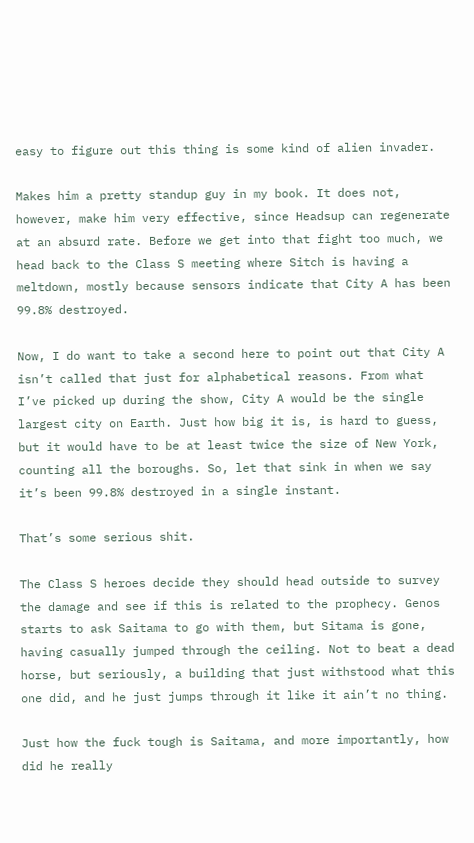easy to figure out this thing is some kind of alien invader.

Makes him a pretty standup guy in my book. It does not, however, make him very effective, since Headsup can regenerate at an absurd rate. Before we get into that fight too much, we head back to the Class S meeting where Sitch is having a meltdown, mostly because sensors indicate that City A has been 99.8% destroyed.

Now, I do want to take a second here to point out that City A isn’t called that just for alphabetical reasons. From what I’ve picked up during the show, City A would be the single largest city on Earth. Just how big it is, is hard to guess, but it would have to be at least twice the size of New York, counting all the boroughs. So, let that sink in when we say it’s been 99.8% destroyed in a single instant.

That’s some serious shit.

The Class S heroes decide they should head outside to survey the damage and see if this is related to the prophecy. Genos starts to ask Saitama to go with them, but Sitama is gone, having casually jumped through the ceiling. Not to beat a dead horse, but seriously, a building that just withstood what this one did, and he just jumps through it like it ain’t no thing.

Just how the fuck tough is Saitama, and more importantly, how did he really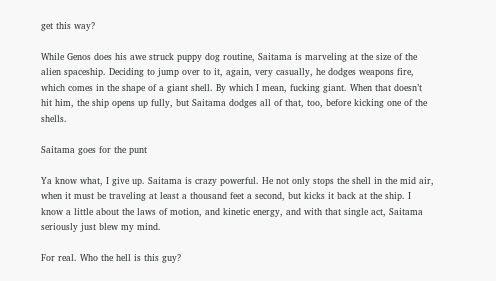get this way?

While Genos does his awe struck puppy dog routine, Saitama is marveling at the size of the alien spaceship. Deciding to jump over to it, again, very casually, he dodges weapons fire, which comes in the shape of a giant shell. By which I mean, fucking giant. When that doesn’t hit him, the ship opens up fully, but Saitama dodges all of that, too, before kicking one of the shells.

Saitama goes for the punt

Ya know what, I give up. Saitama is crazy powerful. He not only stops the shell in the mid air, when it must be traveling at least a thousand feet a second, but kicks it back at the ship. I know a little about the laws of motion, and kinetic energy, and with that single act, Saitama seriously just blew my mind.

For real. Who the hell is this guy?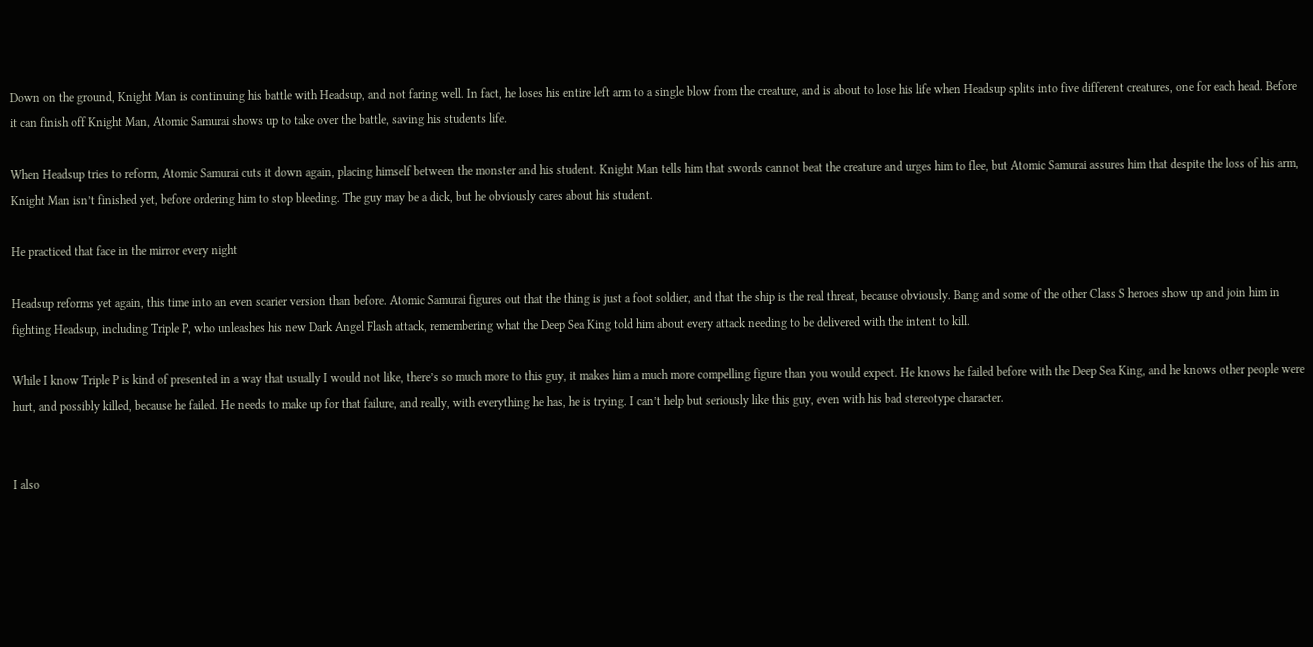Down on the ground, Knight Man is continuing his battle with Headsup, and not faring well. In fact, he loses his entire left arm to a single blow from the creature, and is about to lose his life when Headsup splits into five different creatures, one for each head. Before it can finish off Knight Man, Atomic Samurai shows up to take over the battle, saving his students life.

When Headsup tries to reform, Atomic Samurai cuts it down again, placing himself between the monster and his student. Knight Man tells him that swords cannot beat the creature and urges him to flee, but Atomic Samurai assures him that despite the loss of his arm, Knight Man isn’t finished yet, before ordering him to stop bleeding. The guy may be a dick, but he obviously cares about his student.

He practiced that face in the mirror every night

Headsup reforms yet again, this time into an even scarier version than before. Atomic Samurai figures out that the thing is just a foot soldier, and that the ship is the real threat, because obviously. Bang and some of the other Class S heroes show up and join him in fighting Headsup, including Triple P, who unleashes his new Dark Angel Flash attack, remembering what the Deep Sea King told him about every attack needing to be delivered with the intent to kill.

While I know Triple P is kind of presented in a way that usually I would not like, there’s so much more to this guy, it makes him a much more compelling figure than you would expect. He knows he failed before with the Deep Sea King, and he knows other people were hurt, and possibly killed, because he failed. He needs to make up for that failure, and really, with everything he has, he is trying. I can’t help but seriously like this guy, even with his bad stereotype character.


I also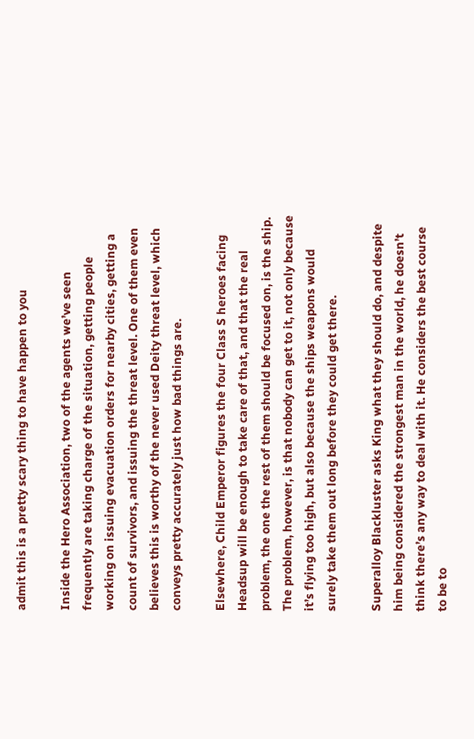admit this is a pretty scary thing to have happen to you

Inside the Hero Association, two of the agents we’ve seen frequently are taking charge of the situation, getting people working on issuing evacuation orders for nearby cities, getting a count of survivors, and issuing the threat level. One of them even believes this is worthy of the never used Deity threat level, which conveys pretty accurately just how bad things are.

Elsewhere, Child Emperor figures the four Class S heroes facing Headsup will be enough to take care of that, and that the real problem, the one the rest of them should be focused on, is the ship. The problem, however, is that nobody can get to it, not only because it’s flying too high, but also because the ships weapons would surely take them out long before they could get there.

Superalloy Blackluster asks King what they should do, and despite him being considered the strongest man in the world, he doesn’t think there’s any way to deal with it. He considers the best course to be to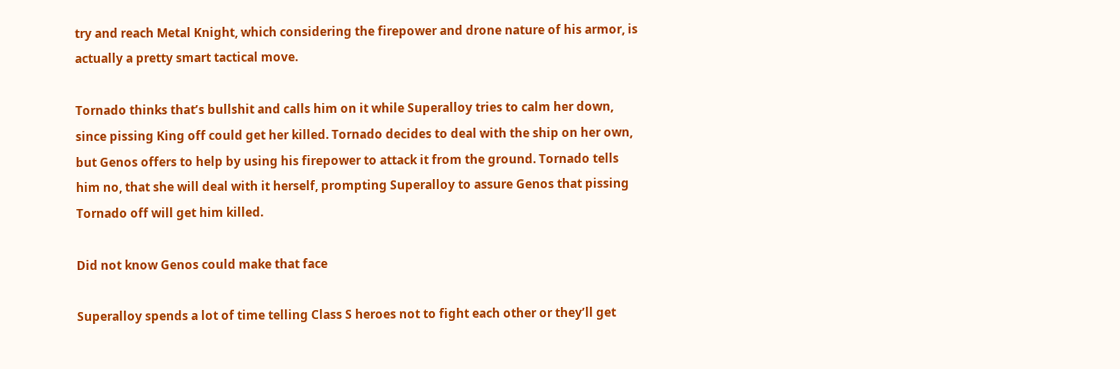try and reach Metal Knight, which considering the firepower and drone nature of his armor, is actually a pretty smart tactical move.

Tornado thinks that’s bullshit and calls him on it while Superalloy tries to calm her down, since pissing King off could get her killed. Tornado decides to deal with the ship on her own, but Genos offers to help by using his firepower to attack it from the ground. Tornado tells him no, that she will deal with it herself, prompting Superalloy to assure Genos that pissing Tornado off will get him killed.

Did not know Genos could make that face

Superalloy spends a lot of time telling Class S heroes not to fight each other or they’ll get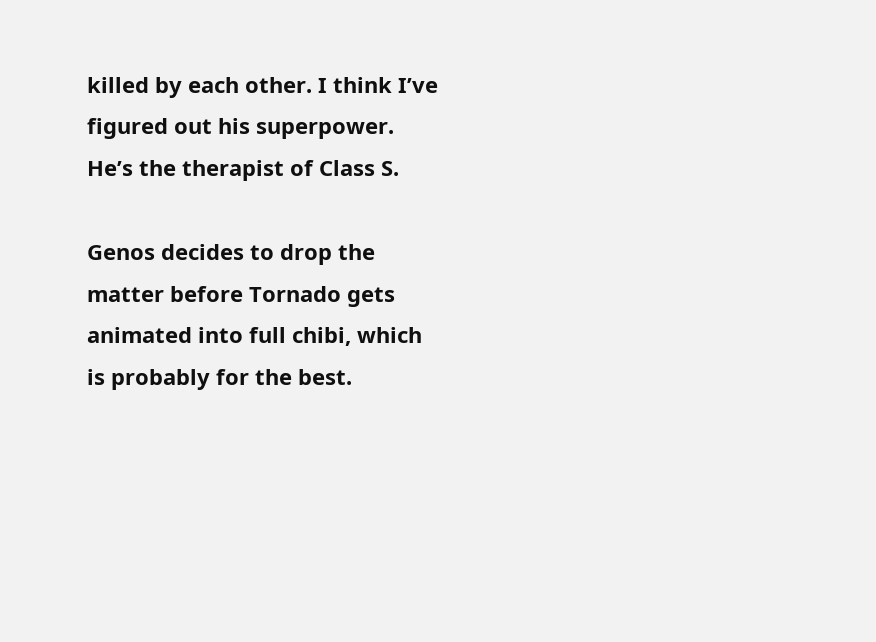killed by each other. I think I’ve figured out his superpower. He’s the therapist of Class S.

Genos decides to drop the matter before Tornado gets animated into full chibi, which is probably for the best.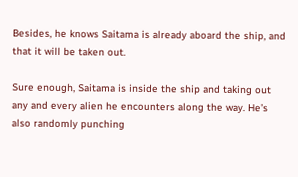Besides, he knows Saitama is already aboard the ship, and that it will be taken out.

Sure enough, Saitama is inside the ship and taking out any and every alien he encounters along the way. He’s also randomly punching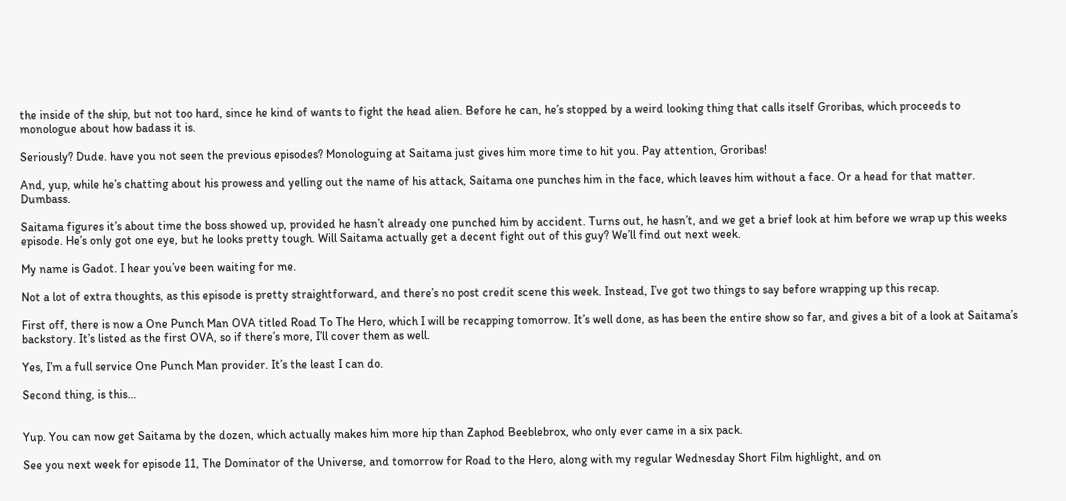the inside of the ship, but not too hard, since he kind of wants to fight the head alien. Before he can, he’s stopped by a weird looking thing that calls itself Groribas, which proceeds to monologue about how badass it is.

Seriously? Dude. have you not seen the previous episodes? Monologuing at Saitama just gives him more time to hit you. Pay attention, Groribas!

And, yup, while he’s chatting about his prowess and yelling out the name of his attack, Saitama one punches him in the face, which leaves him without a face. Or a head for that matter. Dumbass.

Saitama figures it’s about time the boss showed up, provided he hasn’t already one punched him by accident. Turns out, he hasn’t, and we get a brief look at him before we wrap up this weeks episode. He’s only got one eye, but he looks pretty tough. Will Saitama actually get a decent fight out of this guy? We’ll find out next week.

My name is Gadot. I hear you’ve been waiting for me.

Not a lot of extra thoughts, as this episode is pretty straightforward, and there’s no post credit scene this week. Instead, I’ve got two things to say before wrapping up this recap.

First off, there is now a One Punch Man OVA titled Road To The Hero, which I will be recapping tomorrow. It’s well done, as has been the entire show so far, and gives a bit of a look at Saitama’s backstory. It’s listed as the first OVA, so if there’s more, I’ll cover them as well.

Yes, I’m a full service One Punch Man provider. It’s the least I can do.

Second thing, is this…


Yup. You can now get Saitama by the dozen, which actually makes him more hip than Zaphod Beeblebrox, who only ever came in a six pack.

See you next week for episode 11, The Dominator of the Universe, and tomorrow for Road to the Hero, along with my regular Wednesday Short Film highlight, and on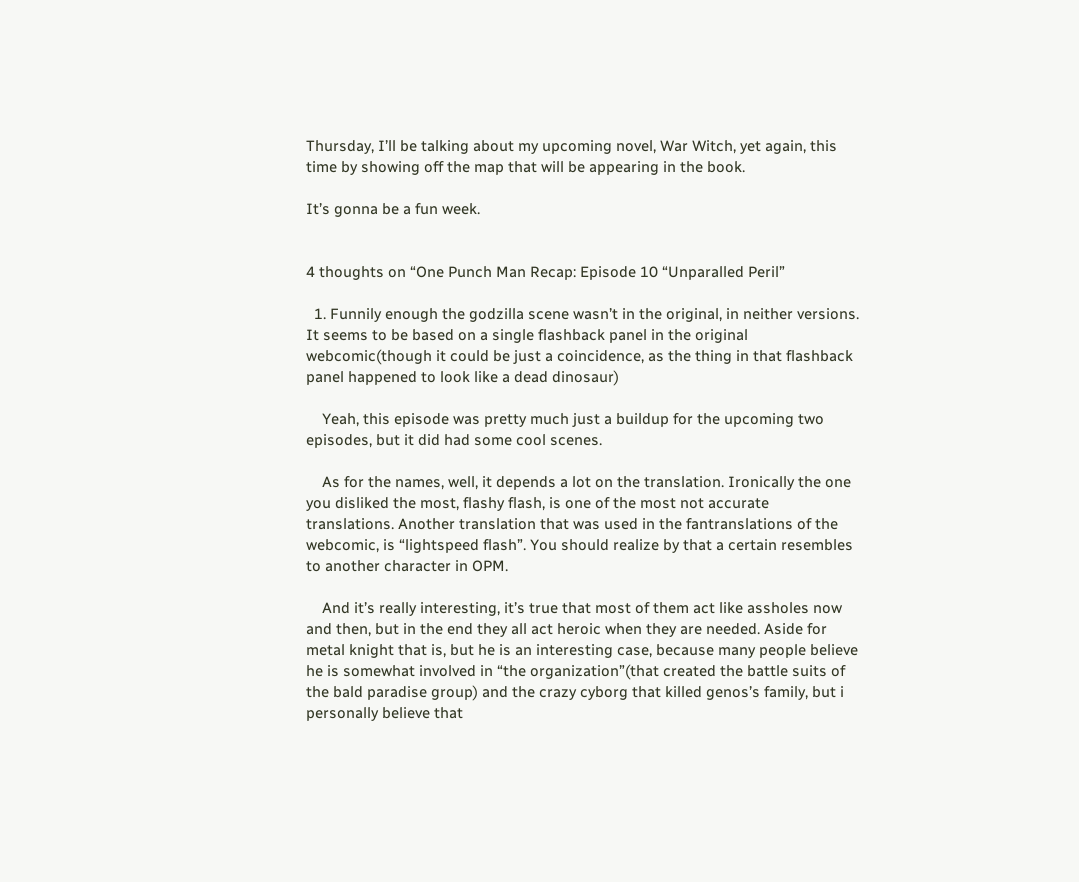Thursday, I’ll be talking about my upcoming novel, War Witch, yet again, this time by showing off the map that will be appearing in the book.

It’s gonna be a fun week.


4 thoughts on “One Punch Man Recap: Episode 10 “Unparalled Peril”

  1. Funnily enough the godzilla scene wasn’t in the original, in neither versions. It seems to be based on a single flashback panel in the original webcomic(though it could be just a coincidence, as the thing in that flashback panel happened to look like a dead dinosaur)

    Yeah, this episode was pretty much just a buildup for the upcoming two episodes, but it did had some cool scenes.

    As for the names, well, it depends a lot on the translation. Ironically the one you disliked the most, flashy flash, is one of the most not accurate translations. Another translation that was used in the fantranslations of the webcomic, is “lightspeed flash”. You should realize by that a certain resembles to another character in OPM.

    And it’s really interesting, it’s true that most of them act like assholes now and then, but in the end they all act heroic when they are needed. Aside for metal knight that is, but he is an interesting case, because many people believe he is somewhat involved in “the organization”(that created the battle suits of the bald paradise group) and the crazy cyborg that killed genos’s family, but i personally believe that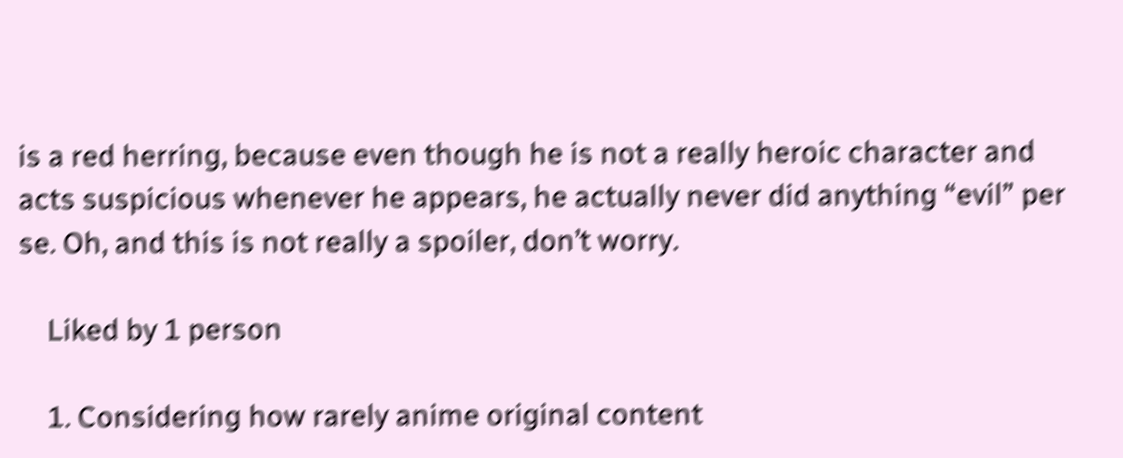is a red herring, because even though he is not a really heroic character and acts suspicious whenever he appears, he actually never did anything “evil” per se. Oh, and this is not really a spoiler, don’t worry.

    Liked by 1 person

    1. Considering how rarely anime original content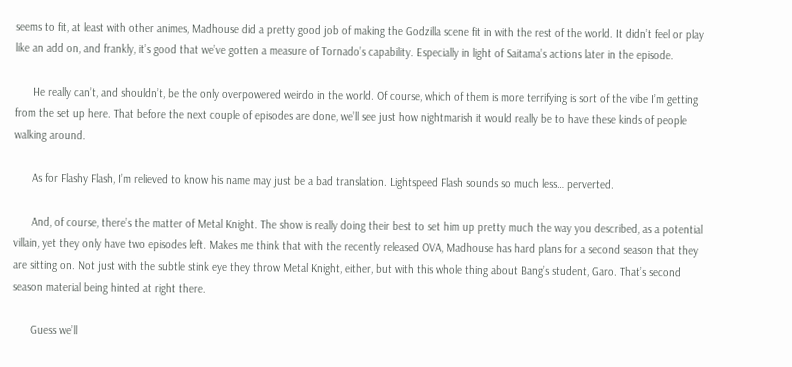seems to fit, at least with other animes, Madhouse did a pretty good job of making the Godzilla scene fit in with the rest of the world. It didn’t feel or play like an add on, and frankly, it’s good that we’ve gotten a measure of Tornado’s capability. Especially in light of Saitama’s actions later in the episode.

      He really can’t, and shouldn’t, be the only overpowered weirdo in the world. Of course, which of them is more terrifying is sort of the vibe I’m getting from the set up here. That before the next couple of episodes are done, we’ll see just how nightmarish it would really be to have these kinds of people walking around.

      As for Flashy Flash, I’m relieved to know his name may just be a bad translation. Lightspeed Flash sounds so much less… perverted.

      And, of course, there’s the matter of Metal Knight. The show is really doing their best to set him up pretty much the way you described, as a potential villain, yet they only have two episodes left. Makes me think that with the recently released OVA, Madhouse has hard plans for a second season that they are sitting on. Not just with the subtle stink eye they throw Metal Knight, either, but with this whole thing about Bang’s student, Garo. That’s second season material being hinted at right there.

      Guess we’ll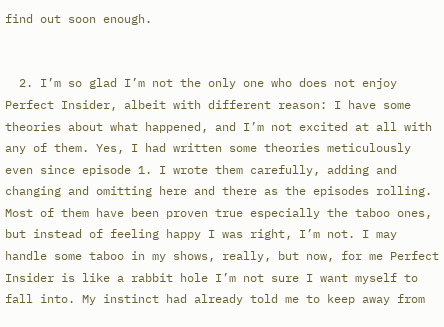find out soon enough.


  2. I’m so glad I’m not the only one who does not enjoy Perfect Insider, albeit with different reason: I have some theories about what happened, and I’m not excited at all with any of them. Yes, I had written some theories meticulously even since episode 1. I wrote them carefully, adding and changing and omitting here and there as the episodes rolling. Most of them have been proven true especially the taboo ones, but instead of feeling happy I was right, I’m not. I may handle some taboo in my shows, really, but now, for me Perfect Insider is like a rabbit hole I’m not sure I want myself to fall into. My instinct had already told me to keep away from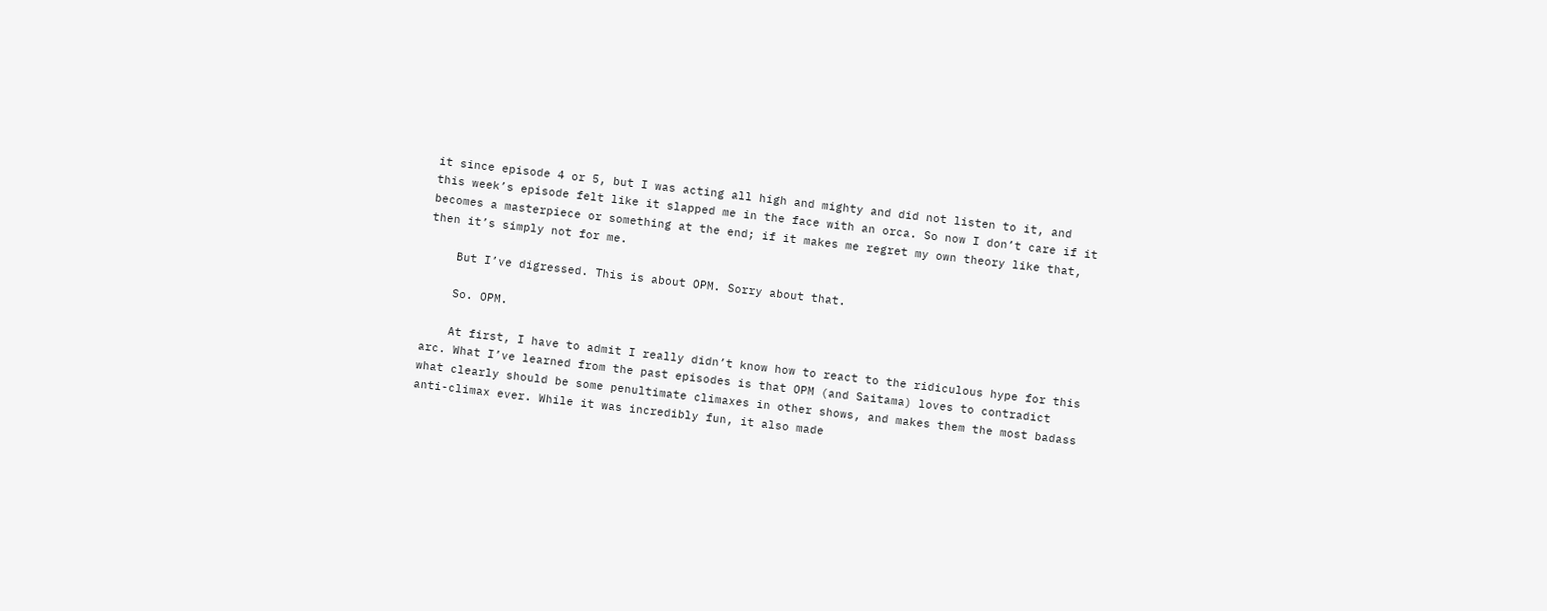it since episode 4 or 5, but I was acting all high and mighty and did not listen to it, and this week’s episode felt like it slapped me in the face with an orca. So now I don’t care if it becomes a masterpiece or something at the end; if it makes me regret my own theory like that, then it’s simply not for me.

    But I’ve digressed. This is about OPM. Sorry about that.

    So. OPM.

    At first, I have to admit I really didn’t know how to react to the ridiculous hype for this arc. What I’ve learned from the past episodes is that OPM (and Saitama) loves to contradict what clearly should be some penultimate climaxes in other shows, and makes them the most badass anti-climax ever. While it was incredibly fun, it also made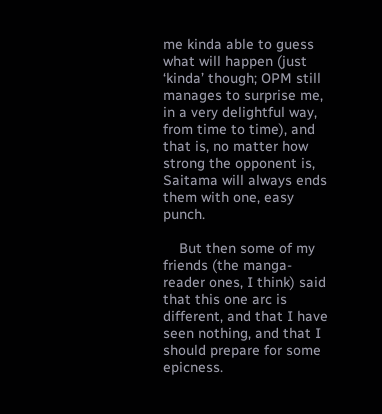me kinda able to guess what will happen (just ‘kinda’ though; OPM still manages to surprise me, in a very delightful way, from time to time), and that is, no matter how strong the opponent is, Saitama will always ends them with one, easy punch.

    But then some of my friends (the manga-reader ones, I think) said that this one arc is different, and that I have seen nothing, and that I should prepare for some epicness.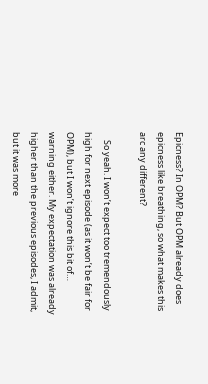Epicness? In OPM? But OPM already does epicness like breathing, so what makes this arc any different?

    So yeah. I won’t expect too tremendously high for next episode (as it won’t be fair for OPM), but I won’t ignore this bit of… warning either. My expectation was already higher than the previous episodes, I admit, but it was more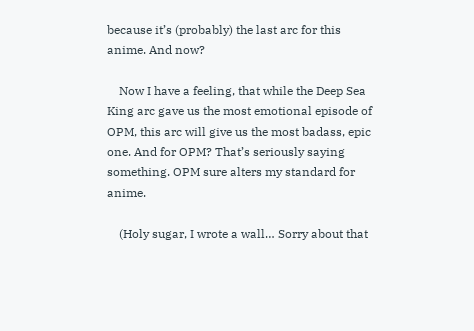because it’s (probably) the last arc for this anime. And now?

    Now I have a feeling, that while the Deep Sea King arc gave us the most emotional episode of OPM, this arc will give us the most badass, epic one. And for OPM? That’s seriously saying something. OPM sure alters my standard for anime.

    (Holy sugar, I wrote a wall… Sorry about that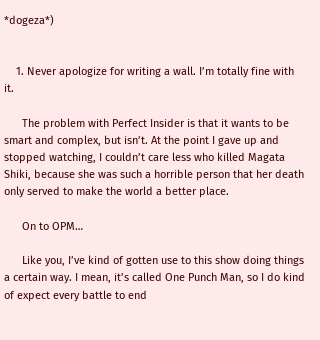*dogeza*)


    1. Never apologize for writing a wall. I’m totally fine with it.

      The problem with Perfect Insider is that it wants to be smart and complex, but isn’t. At the point I gave up and stopped watching, I couldn’t care less who killed Magata Shiki, because she was such a horrible person that her death only served to make the world a better place.

      On to OPM…

      Like you, I’ve kind of gotten use to this show doing things a certain way. I mean, it’s called One Punch Man, so I do kind of expect every battle to end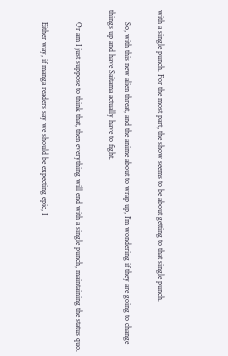with a single punch. For the most part, the show seems to be about getting to that single punch.

      So, with this new alien threat, and the anime about to wrap up, I’m wondering if they are going to change things up and have Saitama actually have to fight.

      Or am I just suppose to think that, then everything will end with a single punch, maintaining the status quo.

      Either way, if manga readers say we should be expecting epic, I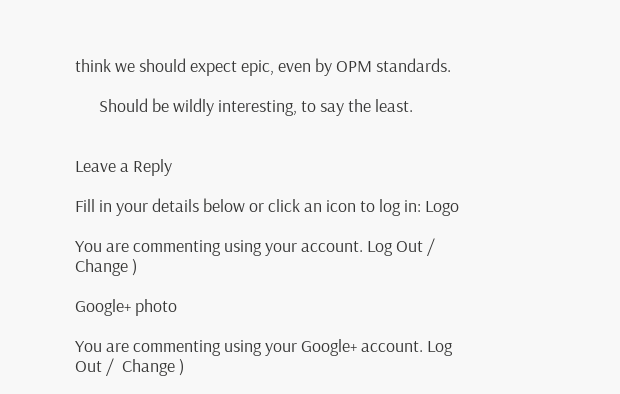think we should expect epic, even by OPM standards.

      Should be wildly interesting, to say the least.


Leave a Reply

Fill in your details below or click an icon to log in: Logo

You are commenting using your account. Log Out /  Change )

Google+ photo

You are commenting using your Google+ account. Log Out /  Change )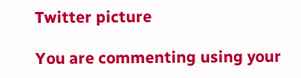Twitter picture

You are commenting using your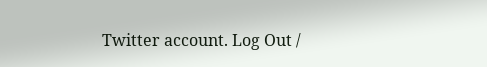Twitter account. Log Out /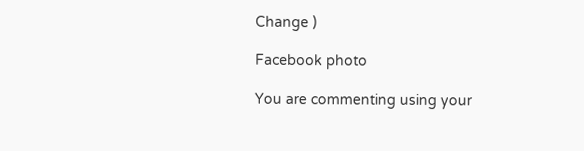Change )

Facebook photo

You are commenting using your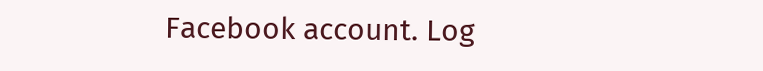Facebook account. Log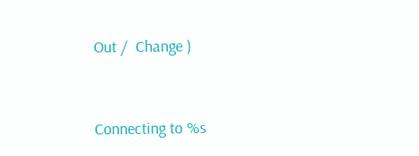Out /  Change )


Connecting to %s